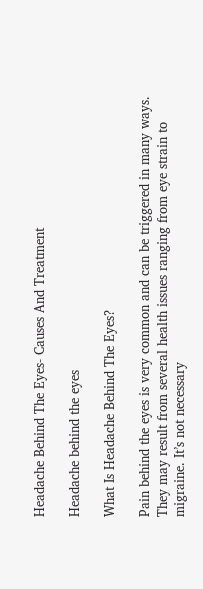Headache Behind The Eyes- Causes And Treatment

Headache behind the eyes

What Is Headache Behind The Eyes?

Pain behind the eyes is very common and can be triggered in many ways. They may result from several health issues ranging from eye strain to migraine. It’s not necessary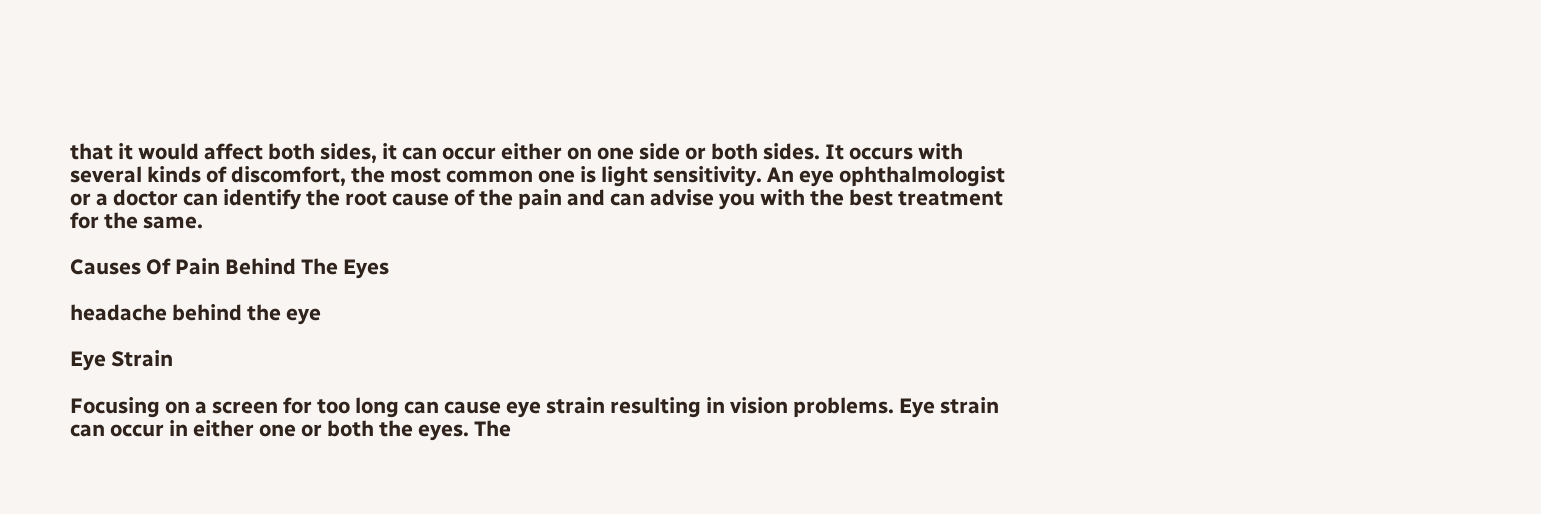that it would affect both sides, it can occur either on one side or both sides. It occurs with several kinds of discomfort, the most common one is light sensitivity. An eye ophthalmologist or a doctor can identify the root cause of the pain and can advise you with the best treatment for the same.

Causes Of Pain Behind The Eyes

headache behind the eye

Eye Strain

Focusing on a screen for too long can cause eye strain resulting in vision problems. Eye strain can occur in either one or both the eyes. The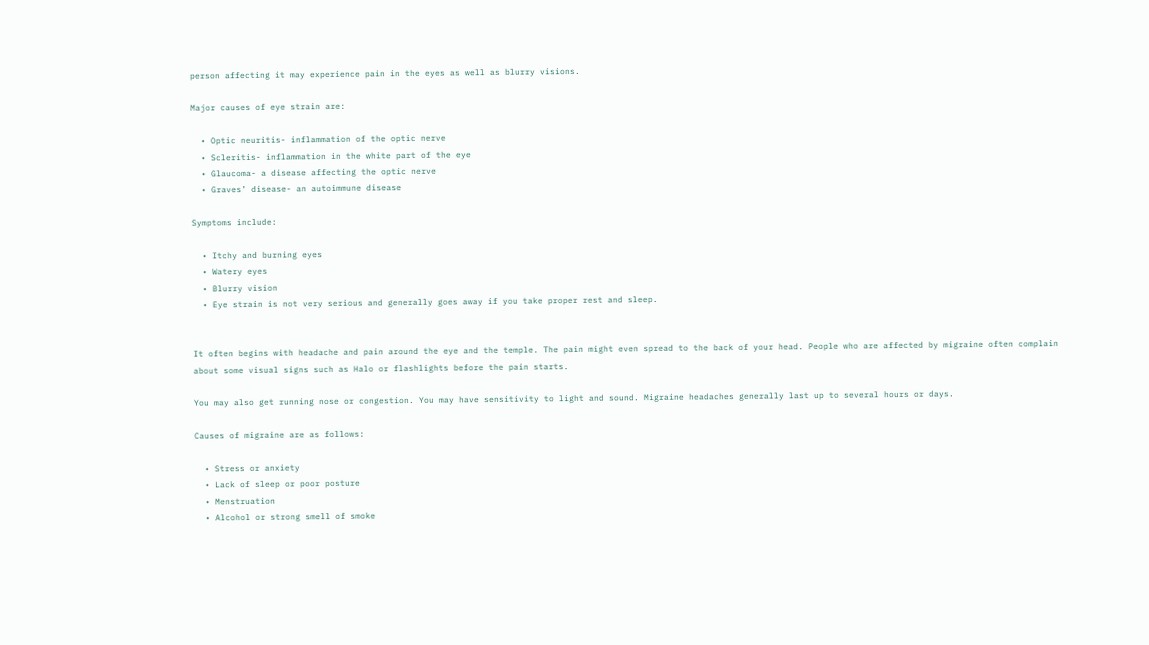person affecting it may experience pain in the eyes as well as blurry visions.

Major causes of eye strain are:

  • Optic neuritis- inflammation of the optic nerve
  • Scleritis- inflammation in the white part of the eye
  • Glaucoma- a disease affecting the optic nerve
  • Graves’ disease- an autoimmune disease

Symptoms include:

  • Itchy and burning eyes
  • Watery eyes
  • Blurry vision
  • Eye strain is not very serious and generally goes away if you take proper rest and sleep.


It often begins with headache and pain around the eye and the temple. The pain might even spread to the back of your head. People who are affected by migraine often complain about some visual signs such as Halo or flashlights before the pain starts.

You may also get running nose or congestion. You may have sensitivity to light and sound. Migraine headaches generally last up to several hours or days.

Causes of migraine are as follows:

  • Stress or anxiety
  • Lack of sleep or poor posture
  • Menstruation
  • Alcohol or strong smell of smoke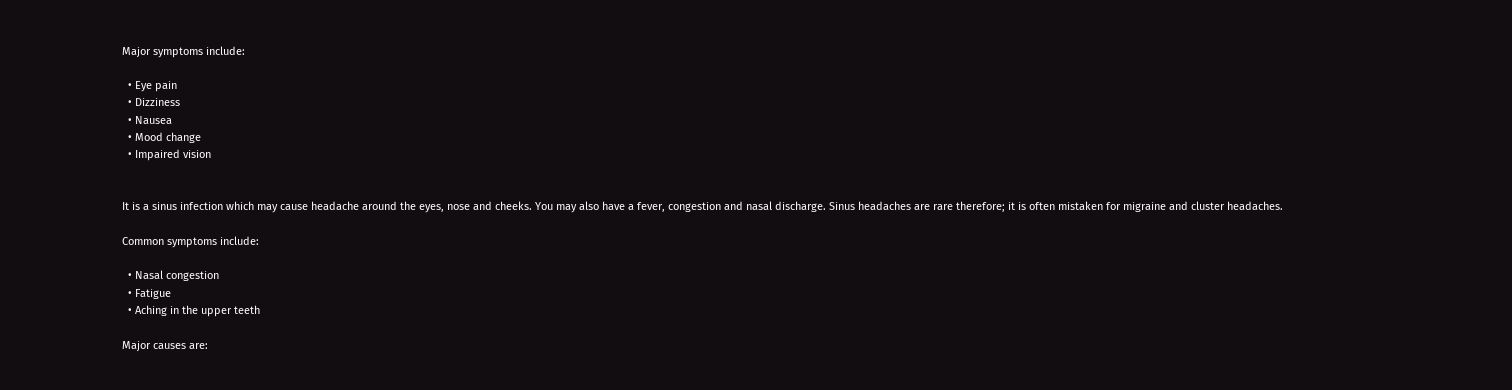Major symptoms include:

  • Eye pain
  • Dizziness
  • Nausea
  • Mood change
  • Impaired vision


It is a sinus infection which may cause headache around the eyes, nose and cheeks. You may also have a fever, congestion and nasal discharge. Sinus headaches are rare therefore; it is often mistaken for migraine and cluster headaches.

Common symptoms include:

  • Nasal congestion
  • Fatigue
  • Aching in the upper teeth

Major causes are: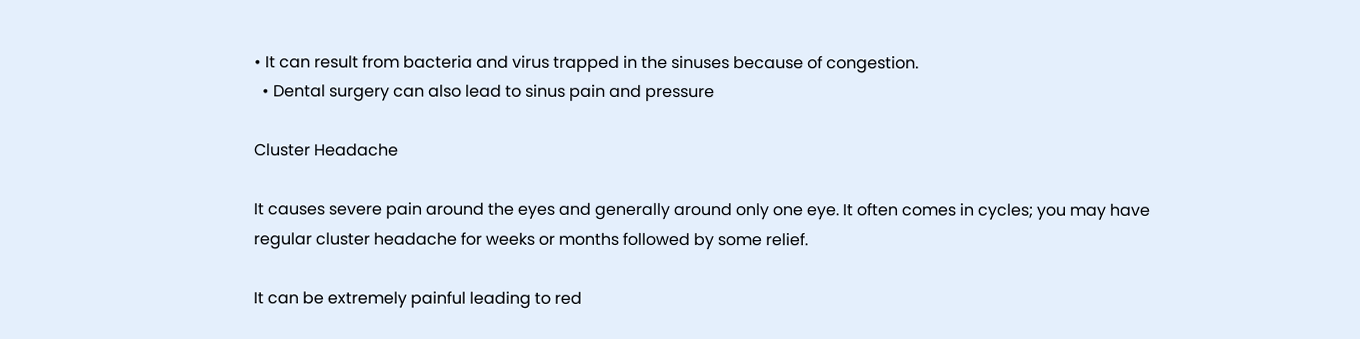• It can result from bacteria and virus trapped in the sinuses because of congestion.
  • Dental surgery can also lead to sinus pain and pressure

Cluster Headache

It causes severe pain around the eyes and generally around only one eye. It often comes in cycles; you may have regular cluster headache for weeks or months followed by some relief.

It can be extremely painful leading to red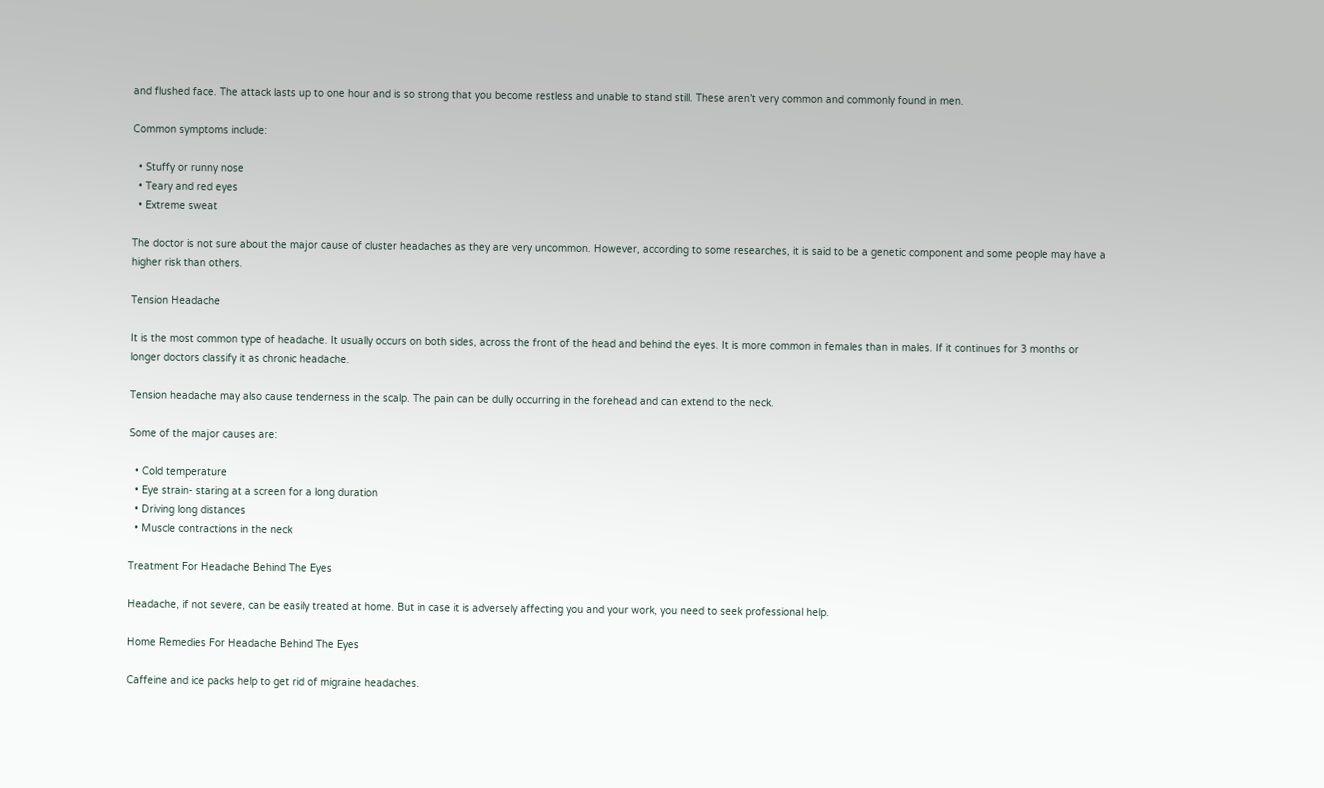and flushed face. The attack lasts up to one hour and is so strong that you become restless and unable to stand still. These aren’t very common and commonly found in men.

Common symptoms include:

  • Stuffy or runny nose
  • Teary and red eyes
  • Extreme sweat

The doctor is not sure about the major cause of cluster headaches as they are very uncommon. However, according to some researches, it is said to be a genetic component and some people may have a higher risk than others.

Tension Headache

It is the most common type of headache. It usually occurs on both sides, across the front of the head and behind the eyes. It is more common in females than in males. If it continues for 3 months or longer doctors classify it as chronic headache.

Tension headache may also cause tenderness in the scalp. The pain can be dully occurring in the forehead and can extend to the neck.

Some of the major causes are:

  • Cold temperature
  • Eye strain- staring at a screen for a long duration
  • Driving long distances
  • Muscle contractions in the neck

Treatment For Headache Behind The Eyes

Headache, if not severe, can be easily treated at home. But in case it is adversely affecting you and your work, you need to seek professional help.

Home Remedies For Headache Behind The Eyes

Caffeine and ice packs help to get rid of migraine headaches.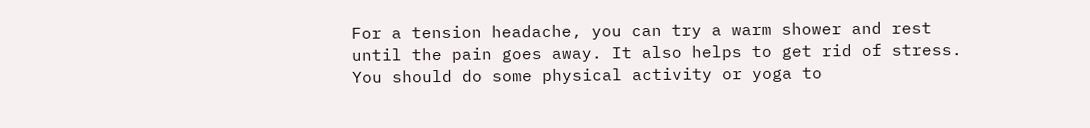For a tension headache, you can try a warm shower and rest until the pain goes away. It also helps to get rid of stress. You should do some physical activity or yoga to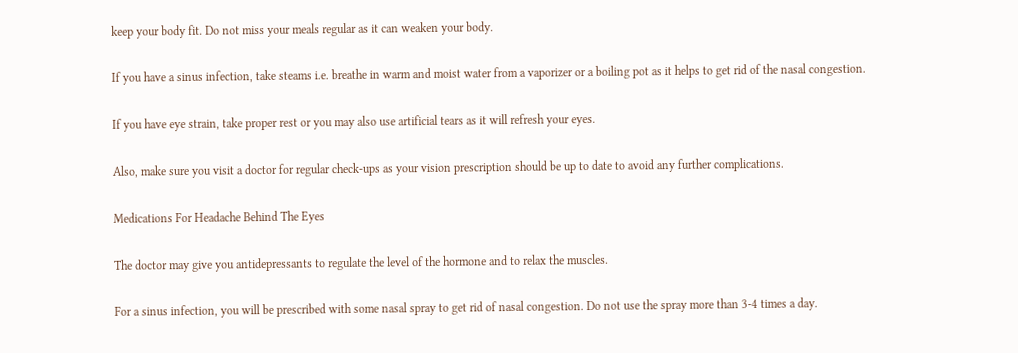keep your body fit. Do not miss your meals regular as it can weaken your body.

If you have a sinus infection, take steams i.e. breathe in warm and moist water from a vaporizer or a boiling pot as it helps to get rid of the nasal congestion.

If you have eye strain, take proper rest or you may also use artificial tears as it will refresh your eyes.

Also, make sure you visit a doctor for regular check-ups as your vision prescription should be up to date to avoid any further complications.

Medications For Headache Behind The Eyes

The doctor may give you antidepressants to regulate the level of the hormone and to relax the muscles.

For a sinus infection, you will be prescribed with some nasal spray to get rid of nasal congestion. Do not use the spray more than 3-4 times a day.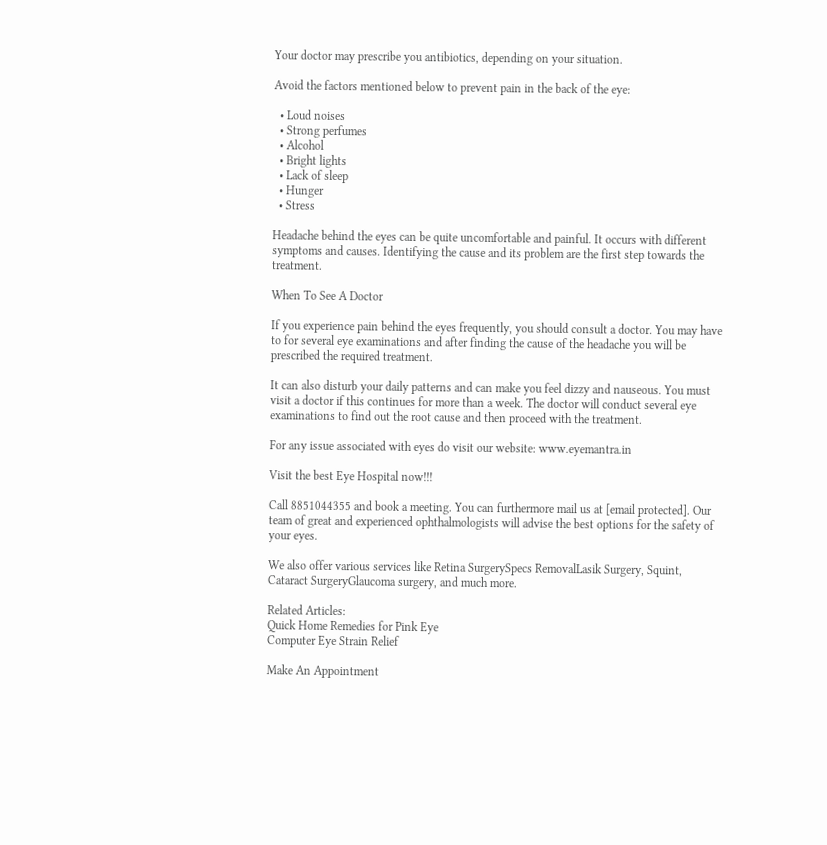Your doctor may prescribe you antibiotics, depending on your situation.

Avoid the factors mentioned below to prevent pain in the back of the eye:

  • Loud noises
  • Strong perfumes
  • Alcohol
  • Bright lights
  • Lack of sleep
  • Hunger
  • Stress

Headache behind the eyes can be quite uncomfortable and painful. It occurs with different symptoms and causes. Identifying the cause and its problem are the first step towards the treatment.

When To See A Doctor

If you experience pain behind the eyes frequently, you should consult a doctor. You may have to for several eye examinations and after finding the cause of the headache you will be prescribed the required treatment.

It can also disturb your daily patterns and can make you feel dizzy and nauseous. You must visit a doctor if this continues for more than a week. The doctor will conduct several eye examinations to find out the root cause and then proceed with the treatment.

For any issue associated with eyes do visit our website: www.eyemantra.in

Visit the best Eye Hospital now!!!

Call 8851044355 and book a meeting. You can furthermore mail us at [email protected]. Our team of great and experienced ophthalmologists will advise the best options for the safety of your eyes.

We also offer various services like Retina SurgerySpecs RemovalLasik Surgery, Squint, Cataract SurgeryGlaucoma surgery, and much more.

Related Articles:
Quick Home Remedies for Pink Eye
Computer Eye Strain Relief

Make An Appointment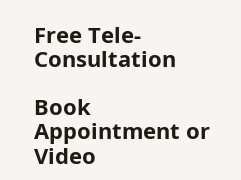Free Tele-Consultation

Book Appointment or Video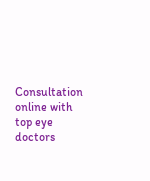Consultation online with top eye doctors